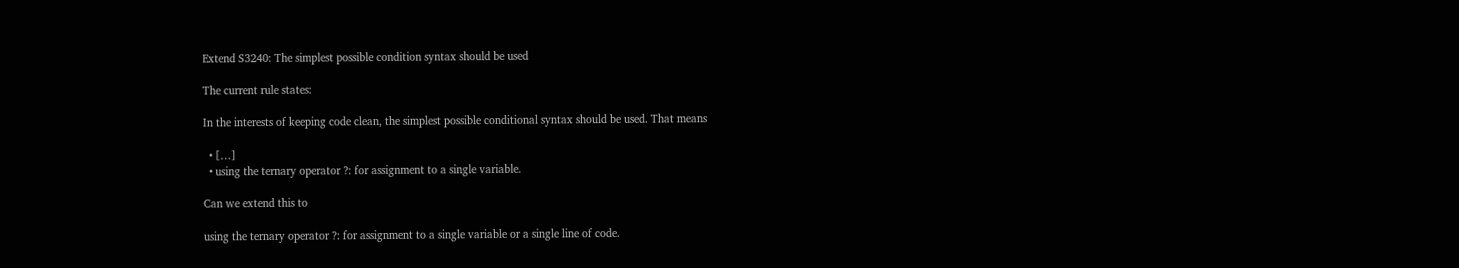Extend S3240: The simplest possible condition syntax should be used

The current rule states:

In the interests of keeping code clean, the simplest possible conditional syntax should be used. That means

  • […]
  • using the ternary operator ?: for assignment to a single variable.

Can we extend this to

using the ternary operator ?: for assignment to a single variable or a single line of code.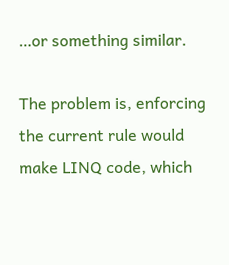…or something similar.

The problem is, enforcing the current rule would make LINQ code, which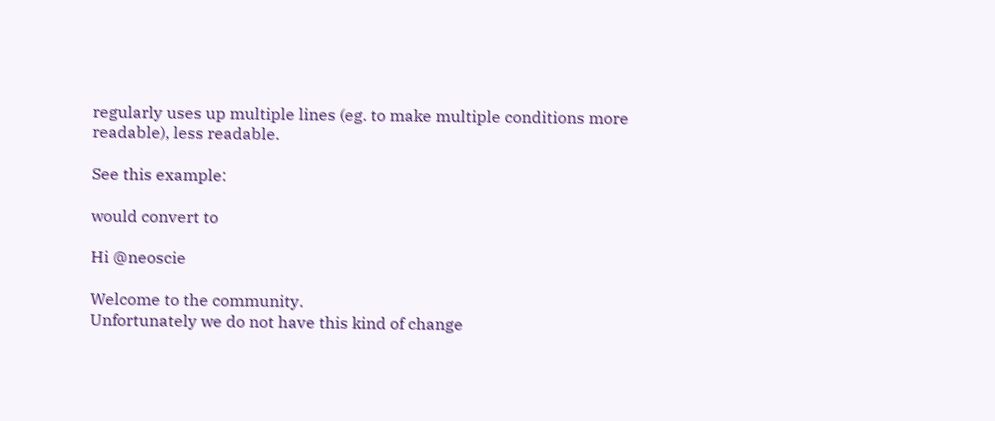regularly uses up multiple lines (eg. to make multiple conditions more readable), less readable.

See this example:

would convert to

Hi @neoscie

Welcome to the community.
Unfortunately we do not have this kind of change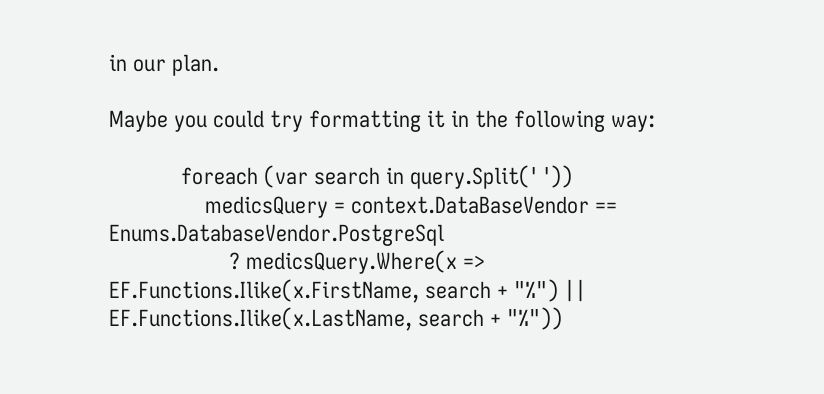in our plan.

Maybe you could try formatting it in the following way:

            foreach (var search in query.Split(' '))
                medicsQuery = context.DataBaseVendor == Enums.DatabaseVendor.PostgreSql
                    ? medicsQuery.Where(x => EF.Functions.Ilike(x.FirstName, search + "%") || EF.Functions.Ilike(x.LastName, search + "%"))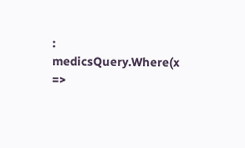: medicsQuery.Where(x =>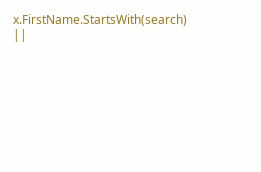x.FirstName.StartsWith(search) ||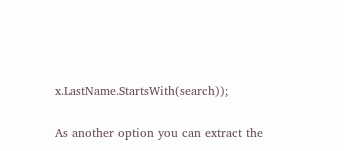x.LastName.StartsWith(search));

As another option you can extract the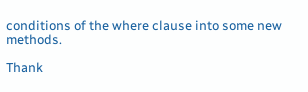conditions of the where clause into some new methods.

Thank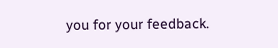you for your feedback.